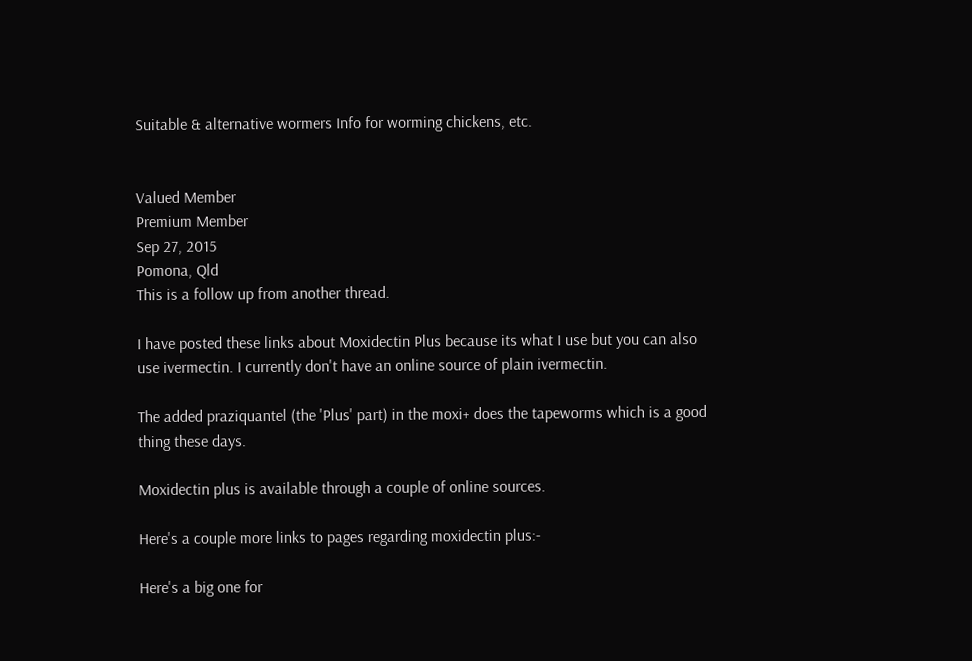Suitable & alternative wormers Info for worming chickens, etc.


Valued Member
Premium Member
Sep 27, 2015
Pomona, Qld
This is a follow up from another thread.

I have posted these links about Moxidectin Plus because its what I use but you can also use ivermectin. I currently don't have an online source of plain ivermectin.

The added praziquantel (the 'Plus' part) in the moxi+ does the tapeworms which is a good thing these days.

Moxidectin plus is available through a couple of online sources.

Here's a couple more links to pages regarding moxidectin plus:-

Here's a big one for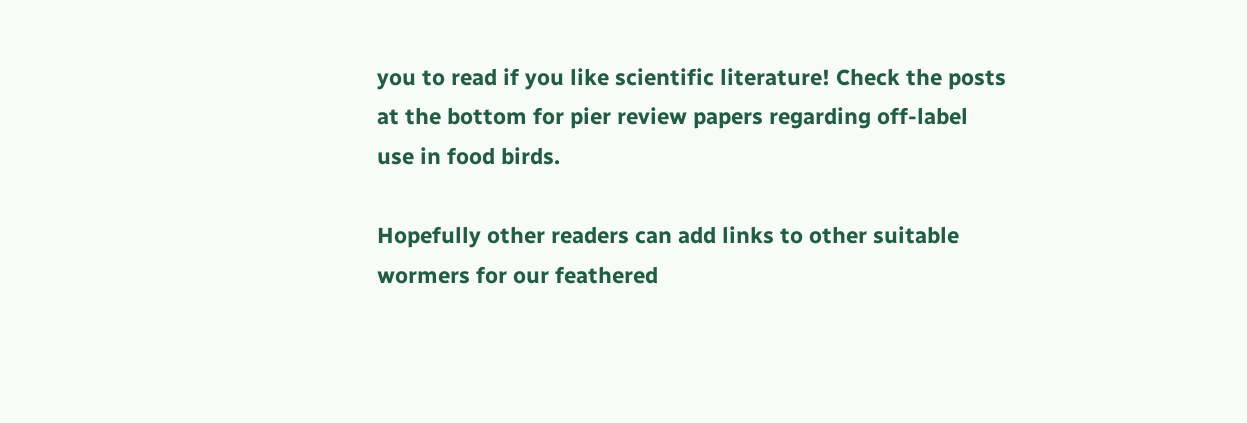you to read if you like scientific literature! Check the posts at the bottom for pier review papers regarding off-label use in food birds.

Hopefully other readers can add links to other suitable wormers for our feathered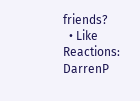friends?
  • Like
Reactions: DarrenP